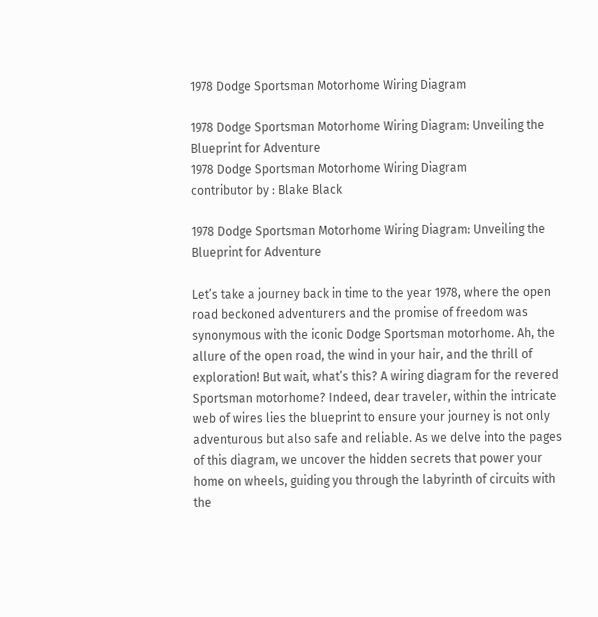1978 Dodge Sportsman Motorhome Wiring Diagram

1978 Dodge Sportsman Motorhome Wiring Diagram: Unveiling the Blueprint for Adventure
1978 Dodge Sportsman Motorhome Wiring Diagram
contributor by : Blake Black

1978 Dodge Sportsman Motorhome Wiring Diagram: Unveiling the Blueprint for Adventure

Let’s take a journey back in time to the year 1978, where the open road beckoned adventurers and the promise of freedom was synonymous with the iconic Dodge Sportsman motorhome. Ah, the allure of the open road, the wind in your hair, and the thrill of exploration! But wait, what’s this? A wiring diagram for the revered Sportsman motorhome? Indeed, dear traveler, within the intricate web of wires lies the blueprint to ensure your journey is not only adventurous but also safe and reliable. As we delve into the pages of this diagram, we uncover the hidden secrets that power your home on wheels, guiding you through the labyrinth of circuits with the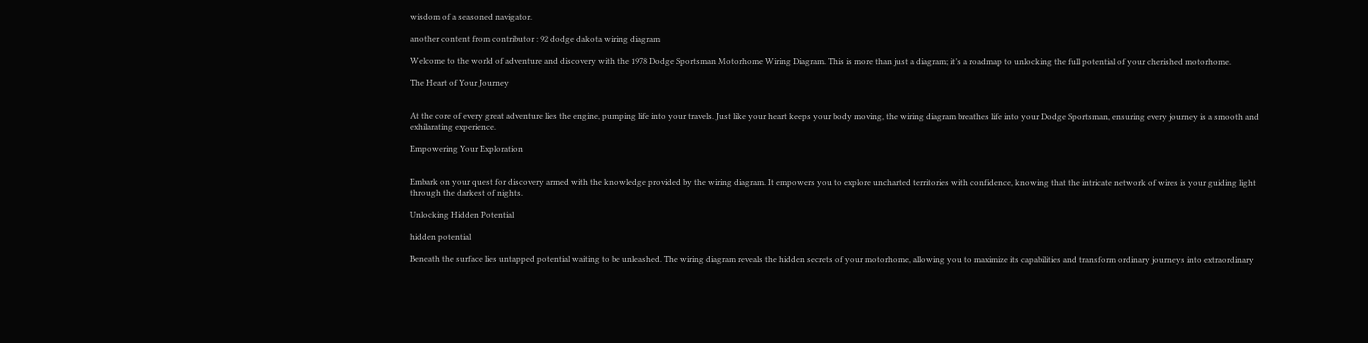wisdom of a seasoned navigator.

another content from contributor : 92 dodge dakota wiring diagram

Welcome to the world of adventure and discovery with the 1978 Dodge Sportsman Motorhome Wiring Diagram. This is more than just a diagram; it’s a roadmap to unlocking the full potential of your cherished motorhome.

The Heart of Your Journey


At the core of every great adventure lies the engine, pumping life into your travels. Just like your heart keeps your body moving, the wiring diagram breathes life into your Dodge Sportsman, ensuring every journey is a smooth and exhilarating experience.

Empowering Your Exploration


Embark on your quest for discovery armed with the knowledge provided by the wiring diagram. It empowers you to explore uncharted territories with confidence, knowing that the intricate network of wires is your guiding light through the darkest of nights.

Unlocking Hidden Potential

hidden potential

Beneath the surface lies untapped potential waiting to be unleashed. The wiring diagram reveals the hidden secrets of your motorhome, allowing you to maximize its capabilities and transform ordinary journeys into extraordinary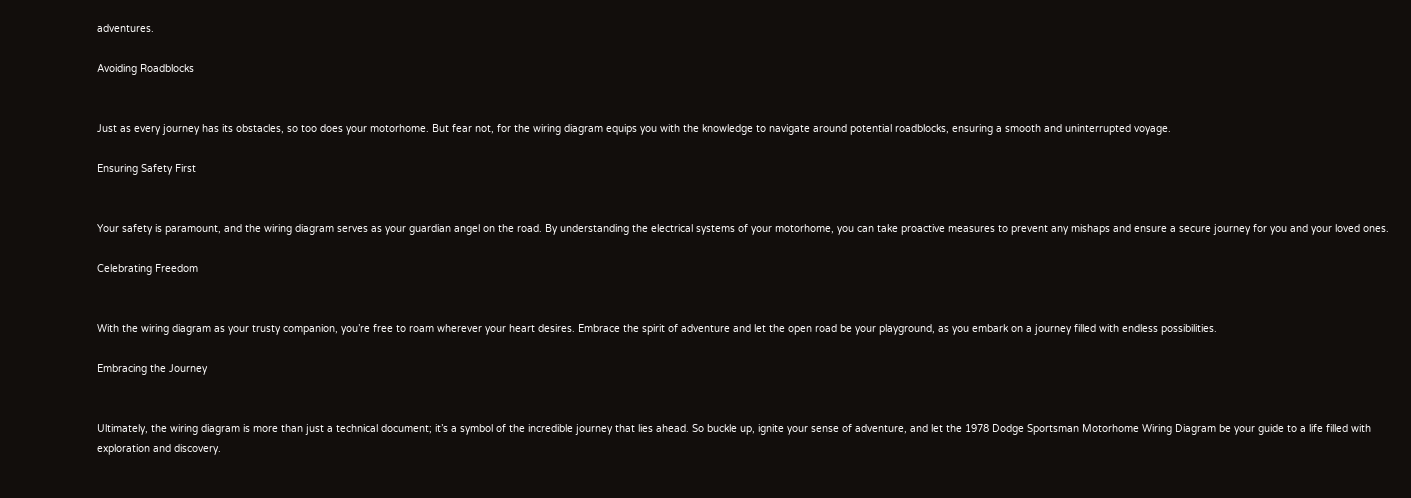adventures.

Avoiding Roadblocks


Just as every journey has its obstacles, so too does your motorhome. But fear not, for the wiring diagram equips you with the knowledge to navigate around potential roadblocks, ensuring a smooth and uninterrupted voyage.

Ensuring Safety First


Your safety is paramount, and the wiring diagram serves as your guardian angel on the road. By understanding the electrical systems of your motorhome, you can take proactive measures to prevent any mishaps and ensure a secure journey for you and your loved ones.

Celebrating Freedom


With the wiring diagram as your trusty companion, you’re free to roam wherever your heart desires. Embrace the spirit of adventure and let the open road be your playground, as you embark on a journey filled with endless possibilities.

Embracing the Journey


Ultimately, the wiring diagram is more than just a technical document; it’s a symbol of the incredible journey that lies ahead. So buckle up, ignite your sense of adventure, and let the 1978 Dodge Sportsman Motorhome Wiring Diagram be your guide to a life filled with exploration and discovery.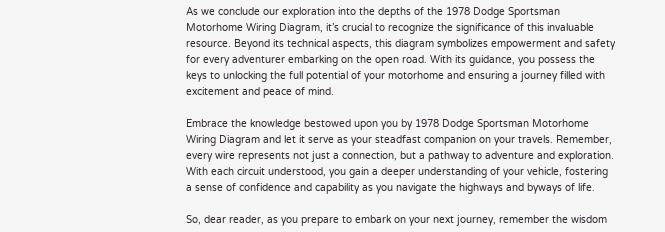As we conclude our exploration into the depths of the 1978 Dodge Sportsman Motorhome Wiring Diagram, it’s crucial to recognize the significance of this invaluable resource. Beyond its technical aspects, this diagram symbolizes empowerment and safety for every adventurer embarking on the open road. With its guidance, you possess the keys to unlocking the full potential of your motorhome and ensuring a journey filled with excitement and peace of mind.

Embrace the knowledge bestowed upon you by 1978 Dodge Sportsman Motorhome Wiring Diagram and let it serve as your steadfast companion on your travels. Remember, every wire represents not just a connection, but a pathway to adventure and exploration. With each circuit understood, you gain a deeper understanding of your vehicle, fostering a sense of confidence and capability as you navigate the highways and byways of life.

So, dear reader, as you prepare to embark on your next journey, remember the wisdom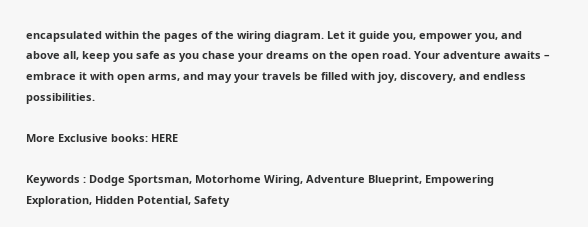encapsulated within the pages of the wiring diagram. Let it guide you, empower you, and above all, keep you safe as you chase your dreams on the open road. Your adventure awaits – embrace it with open arms, and may your travels be filled with joy, discovery, and endless possibilities.

More Exclusive books: HERE

Keywords : Dodge Sportsman, Motorhome Wiring, Adventure Blueprint, Empowering Exploration, Hidden Potential, Safety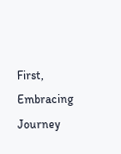First, Embracing Journey